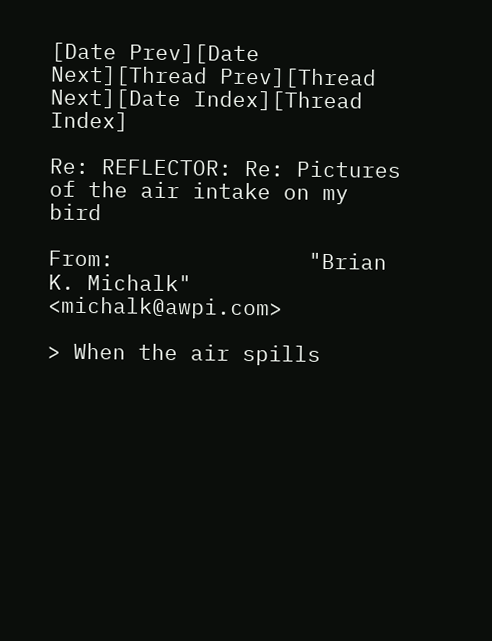[Date Prev][Date Next][Thread Prev][Thread Next][Date Index][Thread Index]

Re: REFLECTOR: Re: Pictures of the air intake on my bird

From:               "Brian K. Michalk" <michalk@awpi.com>

> When the air spills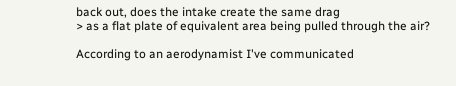back out, does the intake create the same drag
> as a flat plate of equivalent area being pulled through the air?

According to an aerodynamist I've communicated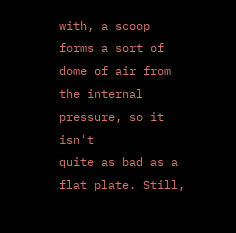with, a scoop
forms a sort of dome of air from the internal pressure, so it isn't
quite as bad as a flat plate. Still,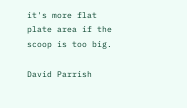it's more flat plate area if the
scoop is too big.

David Parrish